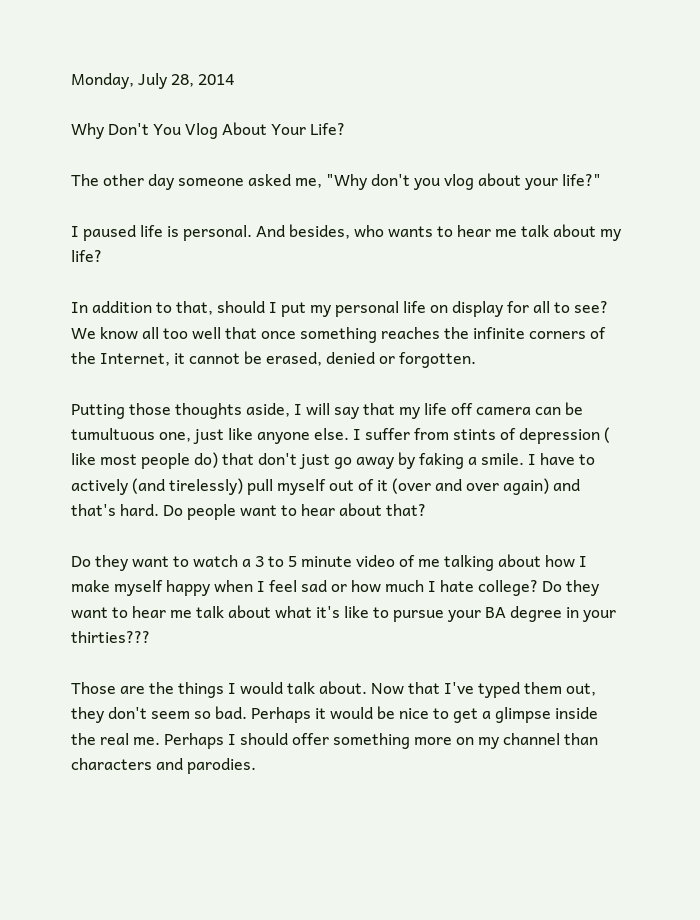Monday, July 28, 2014

Why Don't You Vlog About Your Life?

The other day someone asked me, "Why don't you vlog about your life?"

I paused life is personal. And besides, who wants to hear me talk about my life?

In addition to that, should I put my personal life on display for all to see? We know all too well that once something reaches the infinite corners of the Internet, it cannot be erased, denied or forgotten.

Putting those thoughts aside, I will say that my life off camera can be tumultuous one, just like anyone else. I suffer from stints of depression ( like most people do) that don't just go away by faking a smile. I have to actively (and tirelessly) pull myself out of it (over and over again) and that's hard. Do people want to hear about that?

Do they want to watch a 3 to 5 minute video of me talking about how I make myself happy when I feel sad or how much I hate college? Do they want to hear me talk about what it's like to pursue your BA degree in your thirties???

Those are the things I would talk about. Now that I've typed them out, they don't seem so bad. Perhaps it would be nice to get a glimpse inside the real me. Perhaps I should offer something more on my channel than characters and parodies.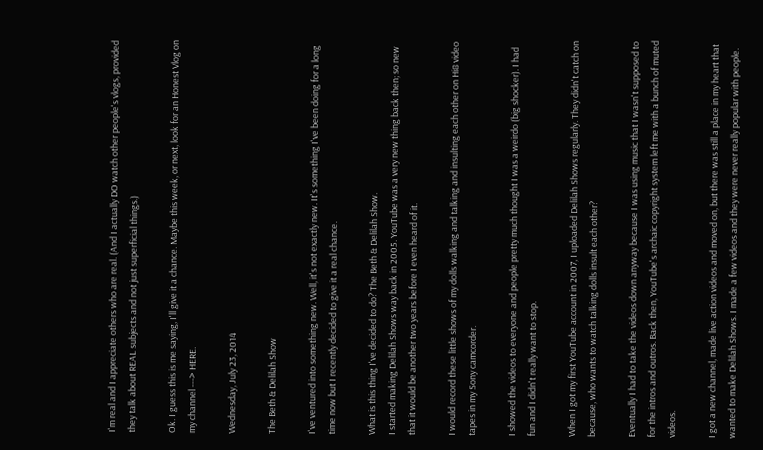I'm real and I appreciate others who are real. (And I actually DO watch other people's vlogs, provided they talk about REAL subjects and not just superficial things.)

Ok. I guess this is me saying, I'll give it a chance. Maybe this week, or next, look for an Honest Vlog on my channel ---> HERE.

Wednesday, July 23, 2014

The Beth & Delilah Show

I've ventured into something new. Well, it's not exactly new. It's something I've been doing for a long time now but I recently decided to give it a real chance.

What is this thing I've decided to do? The Beth & Delilah Show.
I started making Delilah Shows way back in 2005. YouTube was a very new thing back then; so new that it would be another two years before I even heard of it.

I would record these little shows of my dolls walking and talking and insulting each other on Hi8 video tapes in my Sony camcorder.

I showed the videos to everyone and people pretty much thought I was a weirdo (big shocker). I had fun and I didn't really want to stop.

When I got my first YouTube account in 2007, I uploaded Delilah Shows regularly. They didn't catch on because, who wants to watch talking dolls insult each other?

Eventually I had to take the videos down anyway because I was using music that I wasn't supposed to for the intros and outros. Back then, YouTube's archaic copyright system left me with a bunch of muted videos.

I got a new channel, made live action videos and moved on, but there was still a place in my heart that wanted to make Delilah Shows. I made a few videos and they were never really popular with people.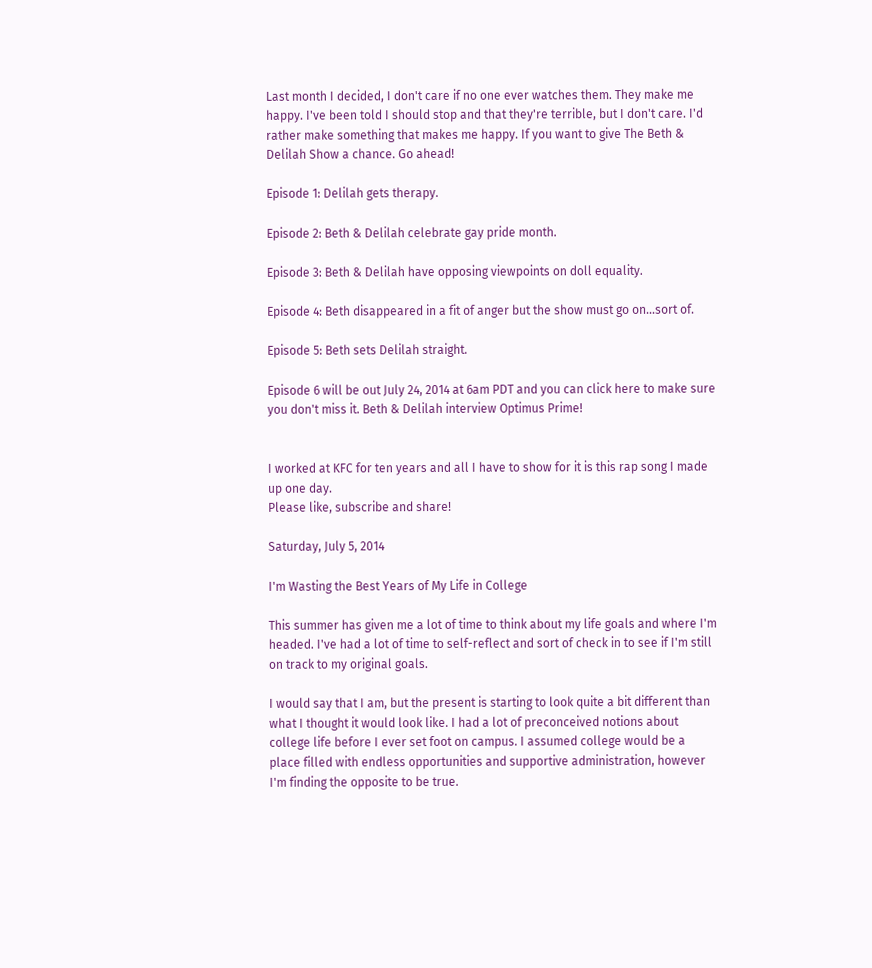Last month I decided, I don't care if no one ever watches them. They make me happy. I've been told I should stop and that they're terrible, but I don't care. I'd rather make something that makes me happy. If you want to give The Beth & Delilah Show a chance. Go ahead!

Episode 1: Delilah gets therapy.

Episode 2: Beth & Delilah celebrate gay pride month.

Episode 3: Beth & Delilah have opposing viewpoints on doll equality.

Episode 4: Beth disappeared in a fit of anger but the show must go on...sort of.

Episode 5: Beth sets Delilah straight.

Episode 6 will be out July 24, 2014 at 6am PDT and you can click here to make sure you don't miss it. Beth & Delilah interview Optimus Prime!


I worked at KFC for ten years and all I have to show for it is this rap song I made up one day.
Please like, subscribe and share!

Saturday, July 5, 2014

I'm Wasting the Best Years of My Life in College

This summer has given me a lot of time to think about my life goals and where I'm headed. I've had a lot of time to self-reflect and sort of check in to see if I'm still on track to my original goals.

I would say that I am, but the present is starting to look quite a bit different than what I thought it would look like. I had a lot of preconceived notions about college life before I ever set foot on campus. I assumed college would be a place filled with endless opportunities and supportive administration, however I'm finding the opposite to be true.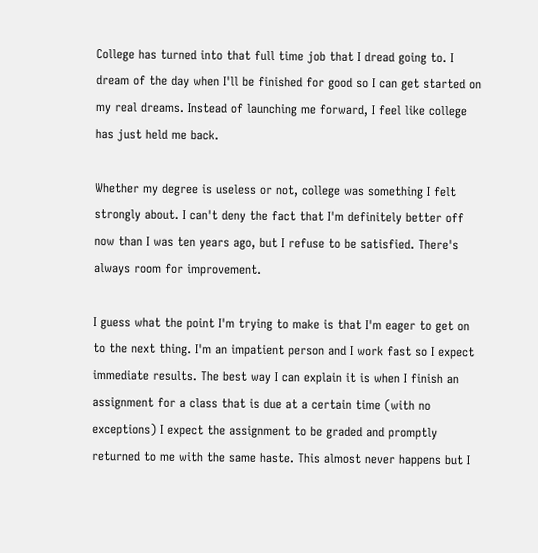College has turned into that full time job that I dread going to. I dream of the day when I'll be finished for good so I can get started on my real dreams. Instead of launching me forward, I feel like college has just held me back.

Whether my degree is useless or not, college was something I felt strongly about. I can't deny the fact that I'm definitely better off now than I was ten years ago, but I refuse to be satisfied. There's always room for improvement.

I guess what the point I'm trying to make is that I'm eager to get on to the next thing. I'm an impatient person and I work fast so I expect immediate results. The best way I can explain it is when I finish an assignment for a class that is due at a certain time (with no exceptions) I expect the assignment to be graded and promptly returned to me with the same haste. This almost never happens but I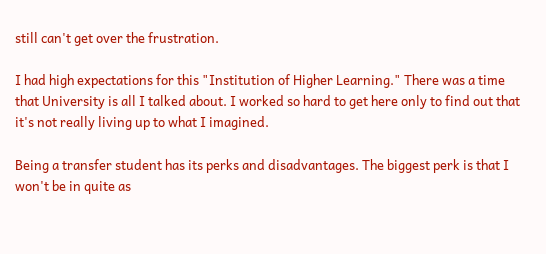still can't get over the frustration.

I had high expectations for this "Institution of Higher Learning." There was a time that University is all I talked about. I worked so hard to get here only to find out that it's not really living up to what I imagined.

Being a transfer student has its perks and disadvantages. The biggest perk is that I won't be in quite as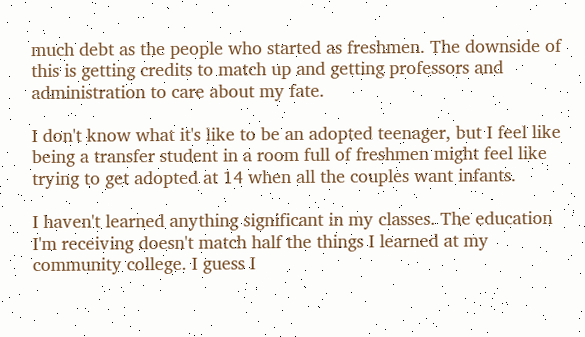much debt as the people who started as freshmen. The downside of this is getting credits to match up and getting professors and administration to care about my fate.

I don't know what it's like to be an adopted teenager, but I feel like being a transfer student in a room full of freshmen might feel like trying to get adopted at 14 when all the couples want infants.

I haven't learned anything significant in my classes. The education I'm receiving doesn't match half the things I learned at my community college. I guess I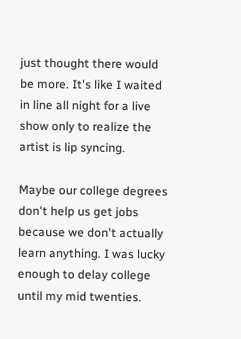just thought there would be more. It's like I waited in line all night for a live show only to realize the artist is lip syncing.

Maybe our college degrees don't help us get jobs because we don't actually learn anything. I was lucky enough to delay college until my mid twenties.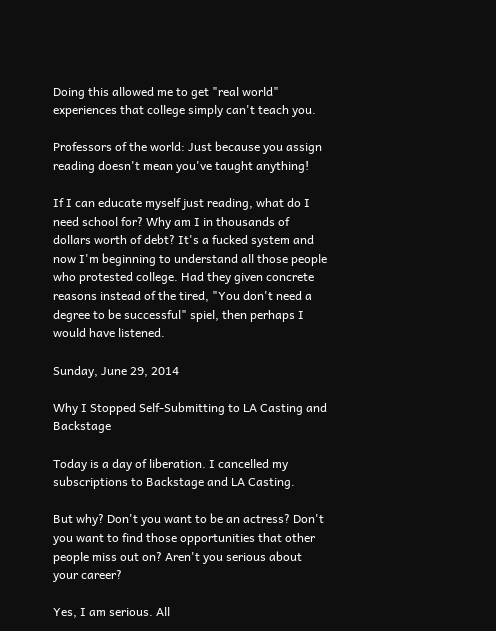Doing this allowed me to get "real world" experiences that college simply can't teach you.

Professors of the world: Just because you assign reading doesn't mean you've taught anything!

If I can educate myself just reading, what do I need school for? Why am I in thousands of dollars worth of debt? It's a fucked system and now I'm beginning to understand all those people who protested college. Had they given concrete reasons instead of the tired, "You don't need a degree to be successful" spiel, then perhaps I would have listened.

Sunday, June 29, 2014

Why I Stopped Self-Submitting to LA Casting and Backstage

Today is a day of liberation. I cancelled my subscriptions to Backstage and LA Casting.

But why? Don't you want to be an actress? Don't you want to find those opportunities that other people miss out on? Aren't you serious about your career?

Yes, I am serious. All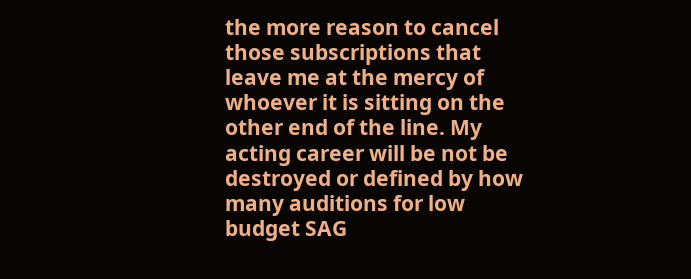the more reason to cancel those subscriptions that leave me at the mercy of whoever it is sitting on the other end of the line. My acting career will be not be destroyed or defined by how many auditions for low budget SAG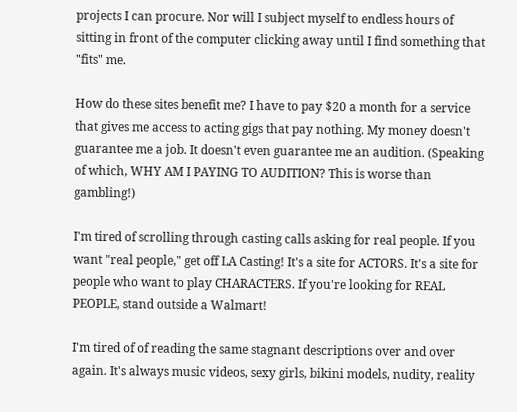projects I can procure. Nor will I subject myself to endless hours of sitting in front of the computer clicking away until I find something that "fits" me.

How do these sites benefit me? I have to pay $20 a month for a service that gives me access to acting gigs that pay nothing. My money doesn't guarantee me a job. It doesn't even guarantee me an audition. (Speaking of which, WHY AM I PAYING TO AUDITION? This is worse than gambling!)

I'm tired of scrolling through casting calls asking for real people. If you want "real people," get off LA Casting! It's a site for ACTORS. It's a site for people who want to play CHARACTERS. If you're looking for REAL PEOPLE, stand outside a Walmart!

I'm tired of of reading the same stagnant descriptions over and over again. It's always music videos, sexy girls, bikini models, nudity, reality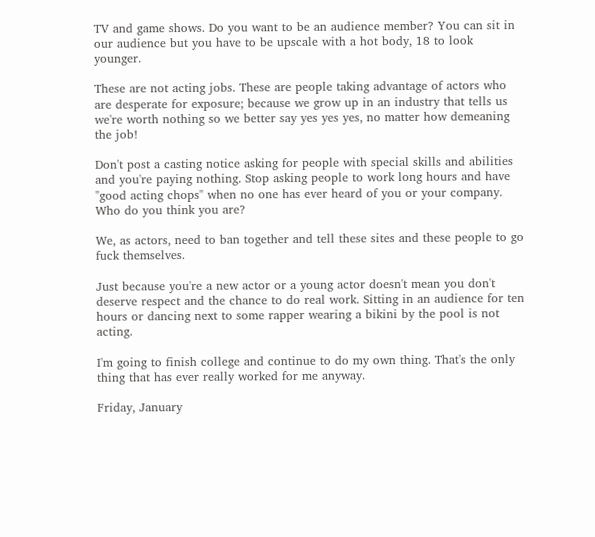TV and game shows. Do you want to be an audience member? You can sit in our audience but you have to be upscale with a hot body, 18 to look younger.

These are not acting jobs. These are people taking advantage of actors who are desperate for exposure; because we grow up in an industry that tells us we're worth nothing so we better say yes yes yes, no matter how demeaning the job!

Don't post a casting notice asking for people with special skills and abilities and you're paying nothing. Stop asking people to work long hours and have "good acting chops" when no one has ever heard of you or your company. Who do you think you are?

We, as actors, need to ban together and tell these sites and these people to go fuck themselves.

Just because you're a new actor or a young actor doesn't mean you don't deserve respect and the chance to do real work. Sitting in an audience for ten hours or dancing next to some rapper wearing a bikini by the pool is not acting.

I'm going to finish college and continue to do my own thing. That's the only thing that has ever really worked for me anyway.

Friday, January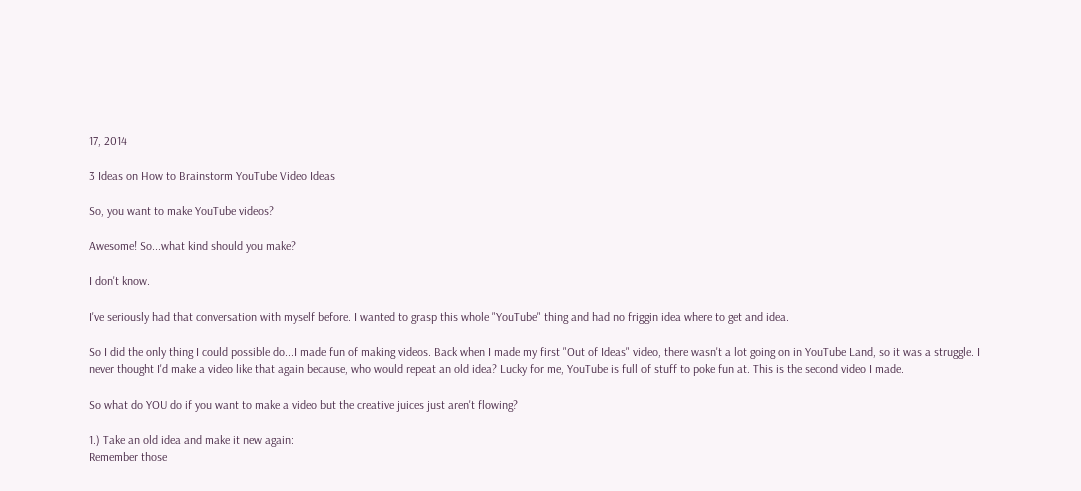17, 2014

3 Ideas on How to Brainstorm YouTube Video Ideas

So, you want to make YouTube videos?

Awesome! So...what kind should you make?

I don't know.

I've seriously had that conversation with myself before. I wanted to grasp this whole "YouTube" thing and had no friggin idea where to get and idea.

So I did the only thing I could possible do...I made fun of making videos. Back when I made my first "Out of Ideas" video, there wasn't a lot going on in YouTube Land, so it was a struggle. I never thought I'd make a video like that again because, who would repeat an old idea? Lucky for me, YouTube is full of stuff to poke fun at. This is the second video I made.

So what do YOU do if you want to make a video but the creative juices just aren't flowing?

1.) Take an old idea and make it new again:
Remember those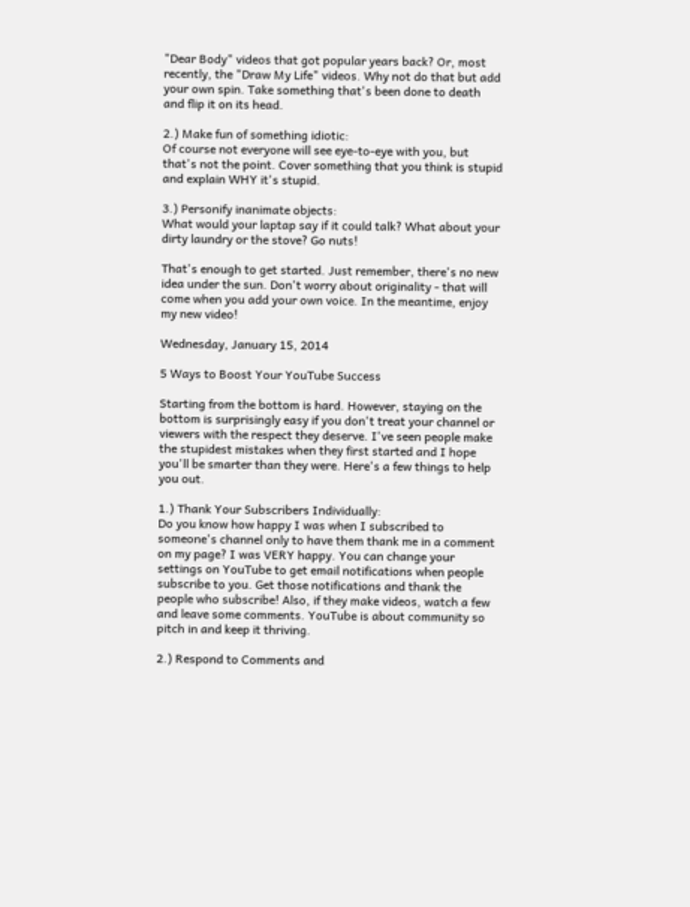"Dear Body" videos that got popular years back? Or, most recently, the "Draw My Life" videos. Why not do that but add your own spin. Take something that's been done to death and flip it on its head.

2.) Make fun of something idiotic:
Of course not everyone will see eye-to-eye with you, but that's not the point. Cover something that you think is stupid and explain WHY it's stupid.

3.) Personify inanimate objects:
What would your laptap say if it could talk? What about your dirty laundry or the stove? Go nuts!

That's enough to get started. Just remember, there's no new idea under the sun. Don't worry about originality - that will come when you add your own voice. In the meantime, enjoy my new video!

Wednesday, January 15, 2014

5 Ways to Boost Your YouTube Success

Starting from the bottom is hard. However, staying on the bottom is surprisingly easy if you don't treat your channel or viewers with the respect they deserve. I've seen people make the stupidest mistakes when they first started and I hope you'll be smarter than they were. Here's a few things to help you out.

1.) Thank Your Subscribers Individually:
Do you know how happy I was when I subscribed to someone's channel only to have them thank me in a comment on my page? I was VERY happy. You can change your settings on YouTube to get email notifications when people subscribe to you. Get those notifications and thank the people who subscribe! Also, if they make videos, watch a few and leave some comments. YouTube is about community so pitch in and keep it thriving.

2.) Respond to Comments and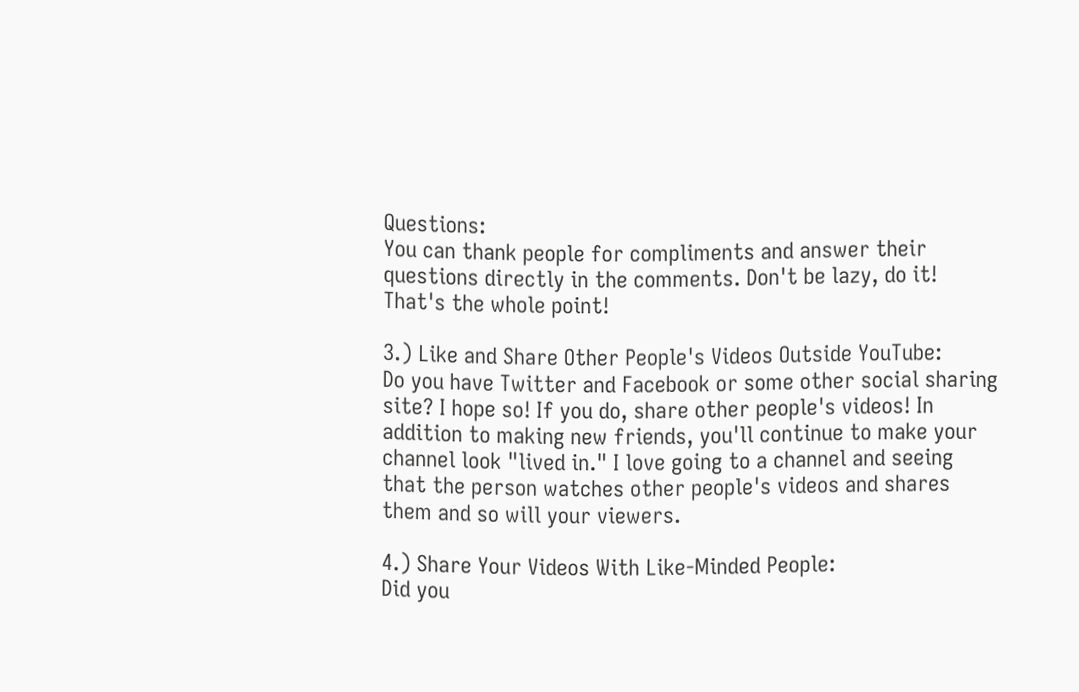Questions:
You can thank people for compliments and answer their questions directly in the comments. Don't be lazy, do it! That's the whole point!

3.) Like and Share Other People's Videos Outside YouTube:
Do you have Twitter and Facebook or some other social sharing site? I hope so! If you do, share other people's videos! In addition to making new friends, you'll continue to make your channel look "lived in." I love going to a channel and seeing that the person watches other people's videos and shares them and so will your viewers.

4.) Share Your Videos With Like-Minded People:
Did you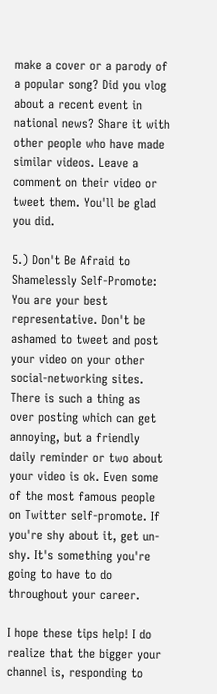make a cover or a parody of a popular song? Did you vlog about a recent event in national news? Share it with other people who have made similar videos. Leave a comment on their video or tweet them. You'll be glad you did.

5.) Don't Be Afraid to Shamelessly Self-Promote:
You are your best representative. Don't be ashamed to tweet and post your video on your other social-networking sites. There is such a thing as over posting which can get annoying, but a friendly daily reminder or two about your video is ok. Even some of the most famous people on Twitter self-promote. If you're shy about it, get un-shy. It's something you're going to have to do throughout your career.

I hope these tips help! I do realize that the bigger your channel is, responding to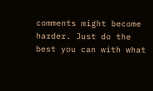comments might become harder. Just do the best you can with what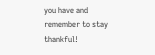you have and remember to stay thankful!